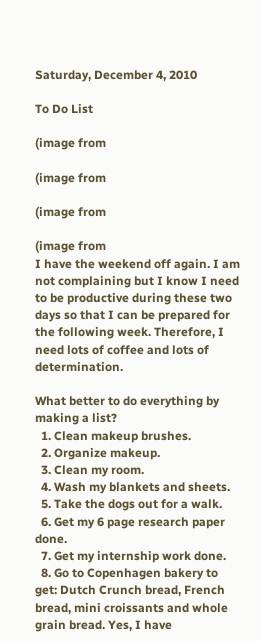Saturday, December 4, 2010

To Do List

(image from

(image from

(image from

(image from
I have the weekend off again. I am not complaining but I know I need to be productive during these two days so that I can be prepared for the following week. Therefore, I need lots of coffee and lots of determination.

What better to do everything by making a list?
  1. Clean makeup brushes.
  2. Organize makeup.
  3. Clean my room.
  4. Wash my blankets and sheets.
  5. Take the dogs out for a walk.
  6. Get my 6 page research paper done.
  7. Get my internship work done.
  8. Go to Copenhagen bakery to get: Dutch Crunch bread, French bread, mini croissants and whole grain bread. Yes, I have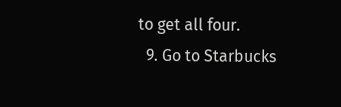to get all four.
  9. Go to Starbucks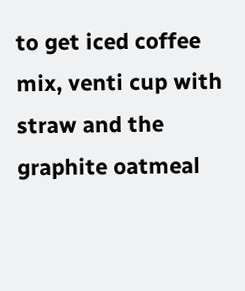to get iced coffee mix, venti cup with straw and the graphite oatmeal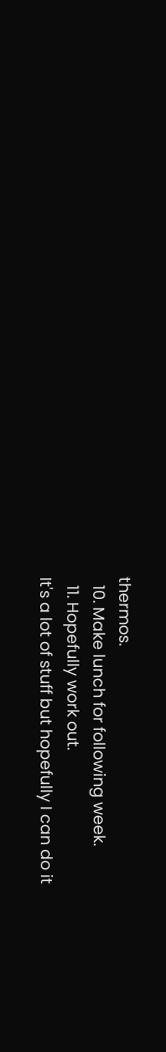thermos.
  10. Make lunch for following week.
  11. Hopefully work out.
It's a lot of stuff but hopefully I can do it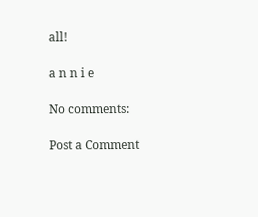all!

a n n i e

No comments:

Post a Comment